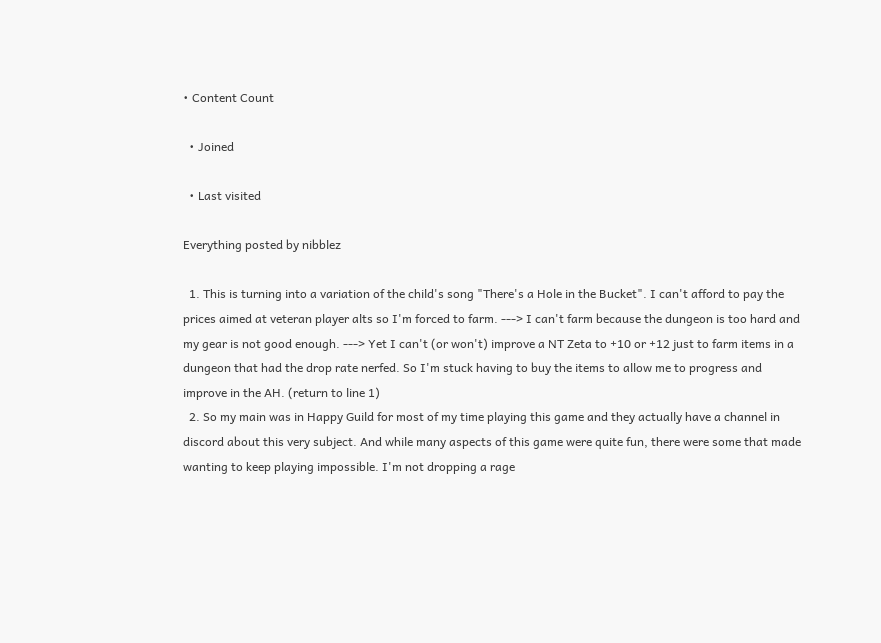• Content Count

  • Joined

  • Last visited

Everything posted by nibblez

  1. This is turning into a variation of the child's song "There's a Hole in the Bucket". I can't afford to pay the prices aimed at veteran player alts so I'm forced to farm. ---> I can't farm because the dungeon is too hard and my gear is not good enough. ---> Yet I can't (or won't) improve a NT Zeta to +10 or +12 just to farm items in a dungeon that had the drop rate nerfed. So I'm stuck having to buy the items to allow me to progress and improve in the AH. (return to line 1)
  2. So my main was in Happy Guild for most of my time playing this game and they actually have a channel in discord about this very subject. And while many aspects of this game were quite fun, there were some that made wanting to keep playing impossible. I'm not dropping a rage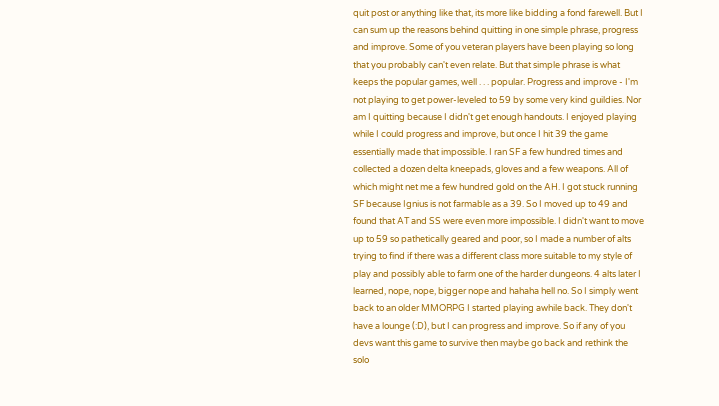quit post or anything like that, its more like bidding a fond farewell. But I can sum up the reasons behind quitting in one simple phrase, progress and improve. Some of you veteran players have been playing so long that you probably can't even relate. But that simple phrase is what keeps the popular games, well . . . popular. Progress and improve - I'm not playing to get power-leveled to 59 by some very kind guildies. Nor am I quitting because I didn't get enough handouts. I enjoyed playing while I could progress and improve, but once I hit 39 the game essentially made that impossible. I ran SF a few hundred times and collected a dozen delta kneepads, gloves and a few weapons. All of which might net me a few hundred gold on the AH. I got stuck running SF because Ignius is not farmable as a 39. So I moved up to 49 and found that AT and SS were even more impossible. I didn't want to move up to 59 so pathetically geared and poor, so I made a number of alts trying to find if there was a different class more suitable to my style of play and possibly able to farm one of the harder dungeons. 4 alts later I learned, nope, nope, bigger nope and hahaha hell no. So I simply went back to an older MMORPG I started playing awhile back. They don't have a lounge (:D), but I can progress and improve. So if any of you devs want this game to survive then maybe go back and rethink the solo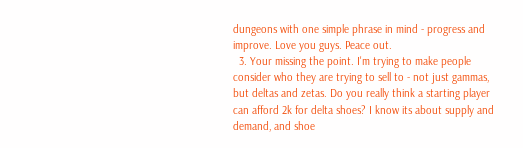dungeons with one simple phrase in mind - progress and improve. Love you guys. Peace out.
  3. Your missing the point. I'm trying to make people consider who they are trying to sell to - not just gammas, but deltas and zetas. Do you really think a starting player can afford 2k for delta shoes? I know its about supply and demand, and shoe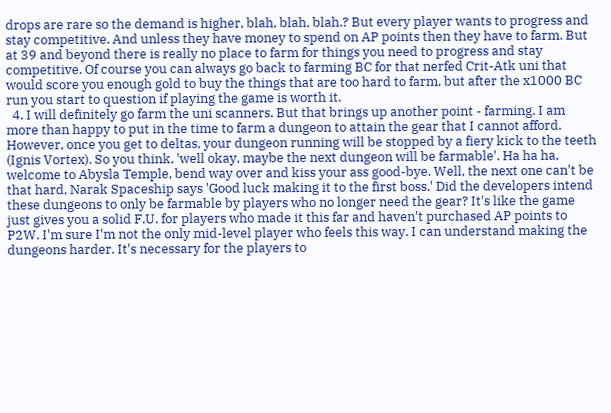drops are rare so the demand is higher, blah, blah, blah.? But every player wants to progress and stay competitive. And unless they have money to spend on AP points then they have to farm. But at 39 and beyond there is really no place to farm for things you need to progress and stay competitive. Of course you can always go back to farming BC for that nerfed Crit-Atk uni that would score you enough gold to buy the things that are too hard to farm, but after the x1000 BC run you start to question if playing the game is worth it.
  4. I will definitely go farm the uni scanners. But that brings up another point - farming. I am more than happy to put in the time to farm a dungeon to attain the gear that I cannot afford. However, once you get to deltas, your dungeon running will be stopped by a fiery kick to the teeth (Ignis Vortex). So you think, 'well okay, maybe the next dungeon will be farmable'. Ha ha ha, welcome to Abysla Temple, bend way over and kiss your ass good-bye. Well, the next one can't be that hard, Narak Spaceship says 'Good luck making it to the first boss.' Did the developers intend these dungeons to only be farmable by players who no longer need the gear? It's like the game just gives you a solid F.U. for players who made it this far and haven't purchased AP points to P2W. I'm sure I'm not the only mid-level player who feels this way. I can understand making the dungeons harder. It's necessary for the players to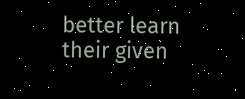better learn their given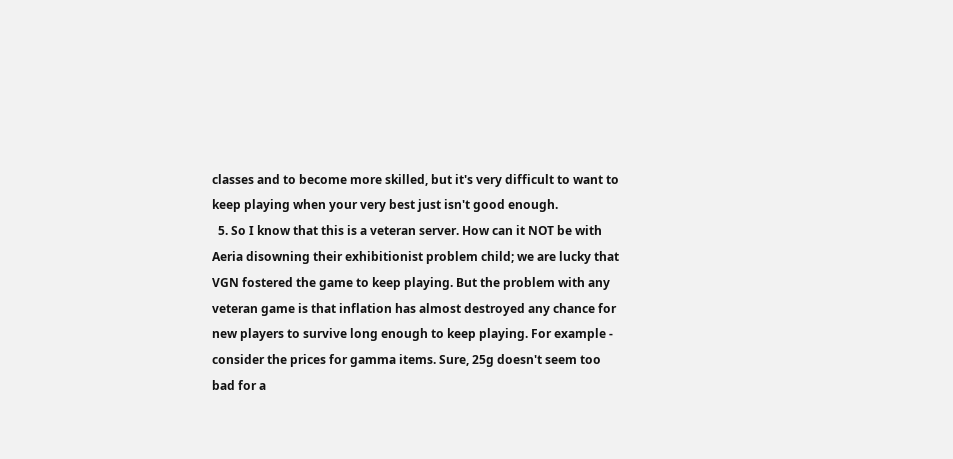classes and to become more skilled, but it's very difficult to want to keep playing when your very best just isn't good enough.
  5. So I know that this is a veteran server. How can it NOT be with Aeria disowning their exhibitionist problem child; we are lucky that VGN fostered the game to keep playing. But the problem with any veteran game is that inflation has almost destroyed any chance for new players to survive long enough to keep playing. For example - consider the prices for gamma items. Sure, 25g doesn't seem too bad for a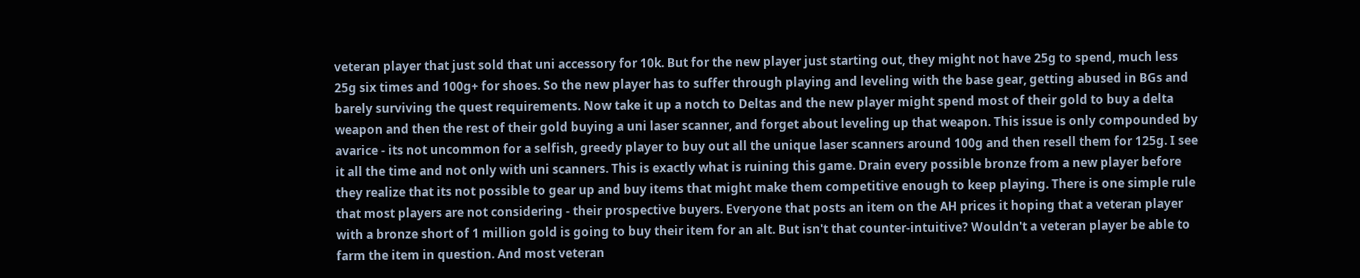veteran player that just sold that uni accessory for 10k. But for the new player just starting out, they might not have 25g to spend, much less 25g six times and 100g+ for shoes. So the new player has to suffer through playing and leveling with the base gear, getting abused in BGs and barely surviving the quest requirements. Now take it up a notch to Deltas and the new player might spend most of their gold to buy a delta weapon and then the rest of their gold buying a uni laser scanner, and forget about leveling up that weapon. This issue is only compounded by avarice - its not uncommon for a selfish, greedy player to buy out all the unique laser scanners around 100g and then resell them for 125g. I see it all the time and not only with uni scanners. This is exactly what is ruining this game. Drain every possible bronze from a new player before they realize that its not possible to gear up and buy items that might make them competitive enough to keep playing. There is one simple rule that most players are not considering - their prospective buyers. Everyone that posts an item on the AH prices it hoping that a veteran player with a bronze short of 1 million gold is going to buy their item for an alt. But isn't that counter-intuitive? Wouldn't a veteran player be able to farm the item in question. And most veteran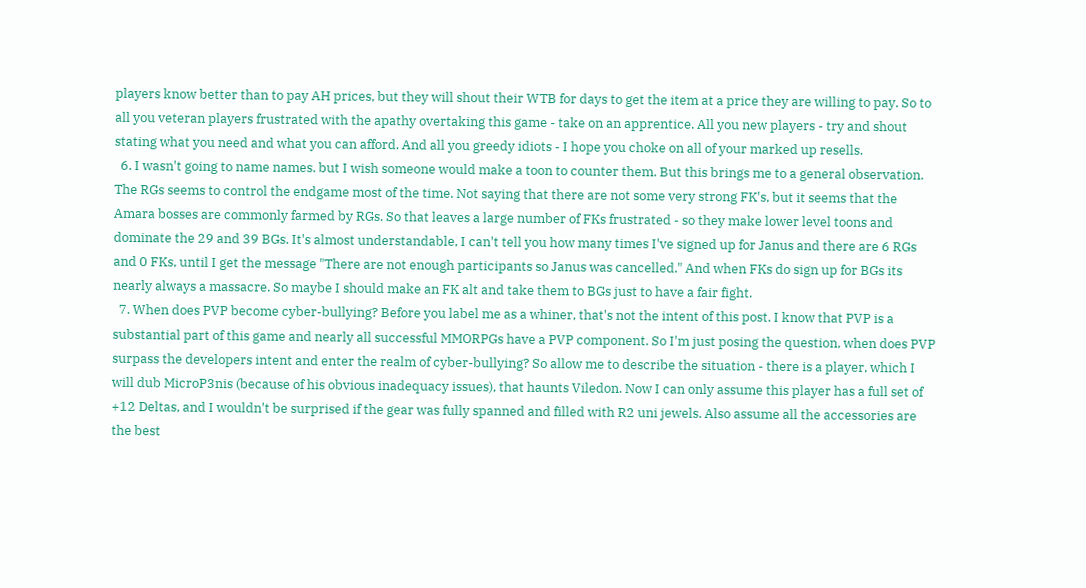players know better than to pay AH prices, but they will shout their WTB for days to get the item at a price they are willing to pay. So to all you veteran players frustrated with the apathy overtaking this game - take on an apprentice. All you new players - try and shout stating what you need and what you can afford. And all you greedy idiots - I hope you choke on all of your marked up resells.
  6. I wasn't going to name names. but I wish someone would make a toon to counter them. But this brings me to a general observation. The RGs seems to control the endgame most of the time. Not saying that there are not some very strong FK's, but it seems that the Amara bosses are commonly farmed by RGs. So that leaves a large number of FKs frustrated - so they make lower level toons and dominate the 29 and 39 BGs. It's almost understandable, I can't tell you how many times I've signed up for Janus and there are 6 RGs and 0 FKs, until I get the message "There are not enough participants so Janus was cancelled." And when FKs do sign up for BGs its nearly always a massacre. So maybe I should make an FK alt and take them to BGs just to have a fair fight.
  7. When does PVP become cyber-bullying? Before you label me as a whiner, that's not the intent of this post. I know that PVP is a substantial part of this game and nearly all successful MMORPGs have a PVP component. So I'm just posing the question, when does PVP surpass the developers intent and enter the realm of cyber-bullying? So allow me to describe the situation - there is a player, which I will dub MicroP3nis (because of his obvious inadequacy issues), that haunts Viledon. Now I can only assume this player has a full set of +12 Deltas, and I wouldn't be surprised if the gear was fully spanned and filled with R2 uni jewels. Also assume all the accessories are the best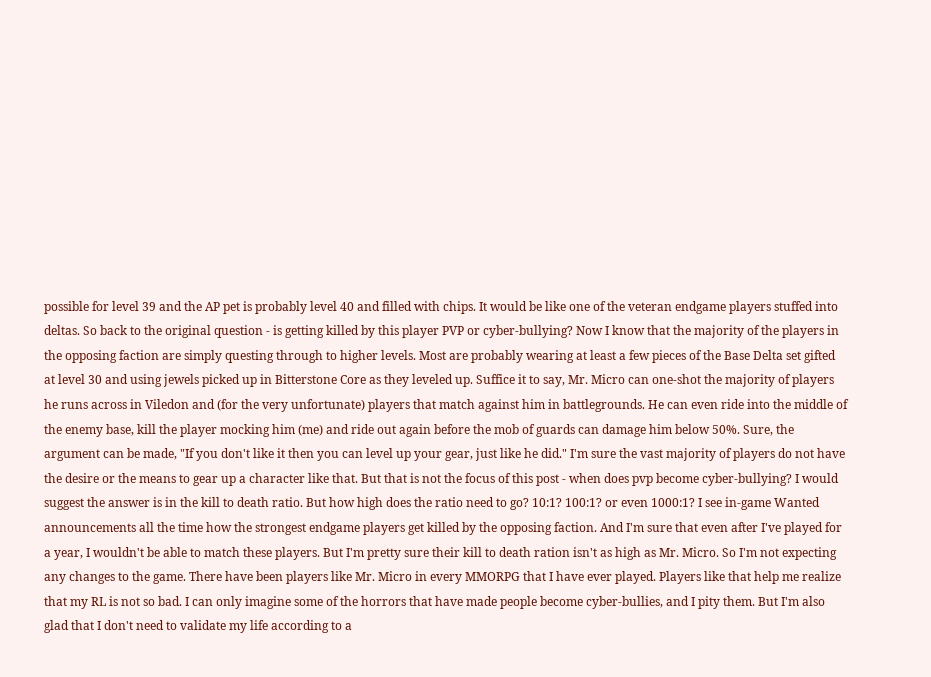possible for level 39 and the AP pet is probably level 40 and filled with chips. It would be like one of the veteran endgame players stuffed into deltas. So back to the original question - is getting killed by this player PVP or cyber-bullying? Now I know that the majority of the players in the opposing faction are simply questing through to higher levels. Most are probably wearing at least a few pieces of the Base Delta set gifted at level 30 and using jewels picked up in Bitterstone Core as they leveled up. Suffice it to say, Mr. Micro can one-shot the majority of players he runs across in Viledon and (for the very unfortunate) players that match against him in battlegrounds. He can even ride into the middle of the enemy base, kill the player mocking him (me) and ride out again before the mob of guards can damage him below 50%. Sure, the argument can be made, "If you don't like it then you can level up your gear, just like he did." I'm sure the vast majority of players do not have the desire or the means to gear up a character like that. But that is not the focus of this post - when does pvp become cyber-bullying? I would suggest the answer is in the kill to death ratio. But how high does the ratio need to go? 10:1? 100:1? or even 1000:1? I see in-game Wanted announcements all the time how the strongest endgame players get killed by the opposing faction. And I'm sure that even after I've played for a year, I wouldn't be able to match these players. But I'm pretty sure their kill to death ration isn't as high as Mr. Micro. So I'm not expecting any changes to the game. There have been players like Mr. Micro in every MMORPG that I have ever played. Players like that help me realize that my RL is not so bad. I can only imagine some of the horrors that have made people become cyber-bullies, and I pity them. But I'm also glad that I don't need to validate my life according to a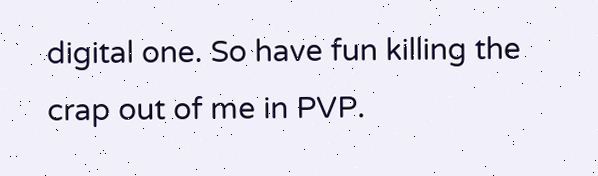digital one. So have fun killing the crap out of me in PVP.